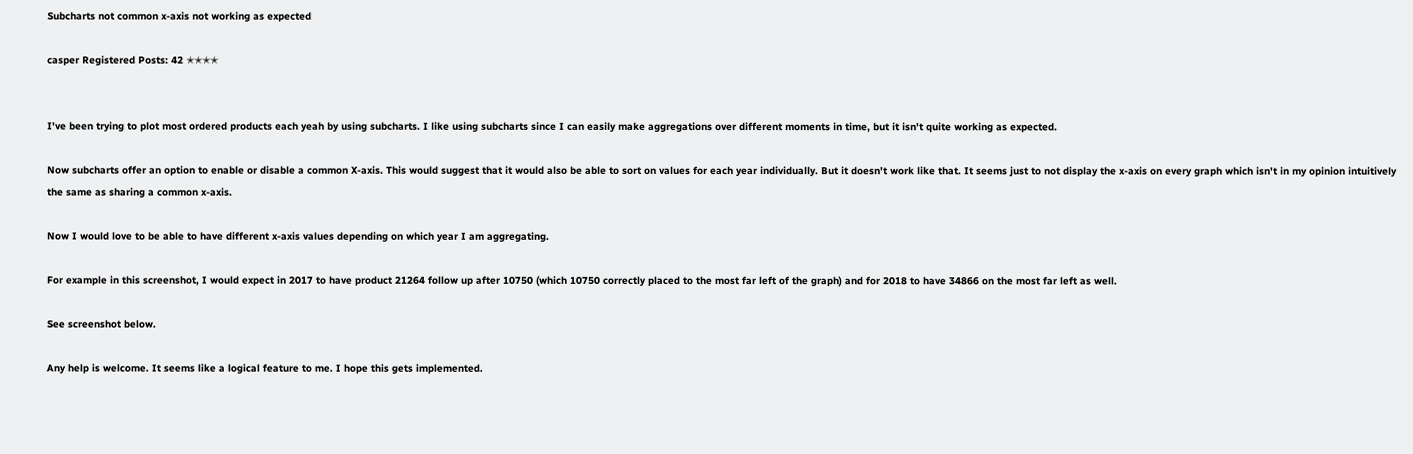Subcharts not common x-axis not working as expected

casper Registered Posts: 42 ✭✭✭✭


I've been trying to plot most ordered products each yeah by using subcharts. I like using subcharts since I can easily make aggregations over different moments in time, but it isn't quite working as expected.

Now subcharts offer an option to enable or disable a common X-axis. This would suggest that it would also be able to sort on values for each year individually. But it doesn't work like that. It seems just to not display the x-axis on every graph which isn't in my opinion intuitively the same as sharing a common x-axis.

Now I would love to be able to have different x-axis values depending on which year I am aggregating.

For example in this screenshot, I would expect in 2017 to have product 21264 follow up after 10750 (which 10750 correctly placed to the most far left of the graph) and for 2018 to have 34866 on the most far left as well.

See screenshot below.

Any help is welcome. It seems like a logical feature to me. I hope this gets implemented.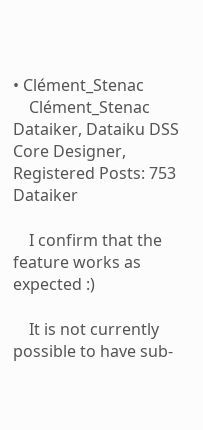• Clément_Stenac
    Clément_Stenac Dataiker, Dataiku DSS Core Designer, Registered Posts: 753 Dataiker

    I confirm that the feature works as expected :)

    It is not currently possible to have sub-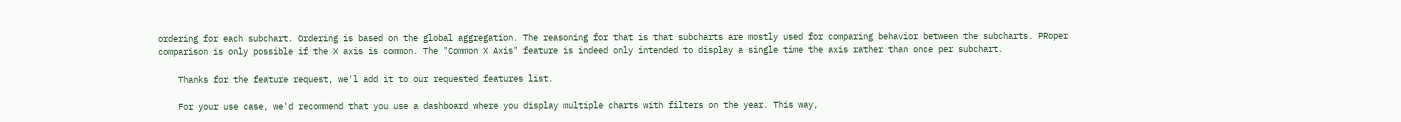ordering for each subchart. Ordering is based on the global aggregation. The reasoning for that is that subcharts are mostly used for comparing behavior between the subcharts. PRoper comparison is only possible if the X axis is common. The "Common X Axis" feature is indeed only intended to display a single time the axis rather than once per subchart.

    Thanks for the feature request, we'l add it to our requested features list.

    For your use case, we'd recommend that you use a dashboard where you display multiple charts with filters on the year. This way,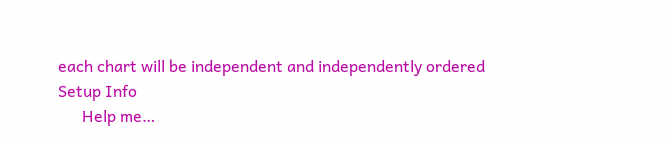each chart will be independent and independently ordered
Setup Info
      Help me…